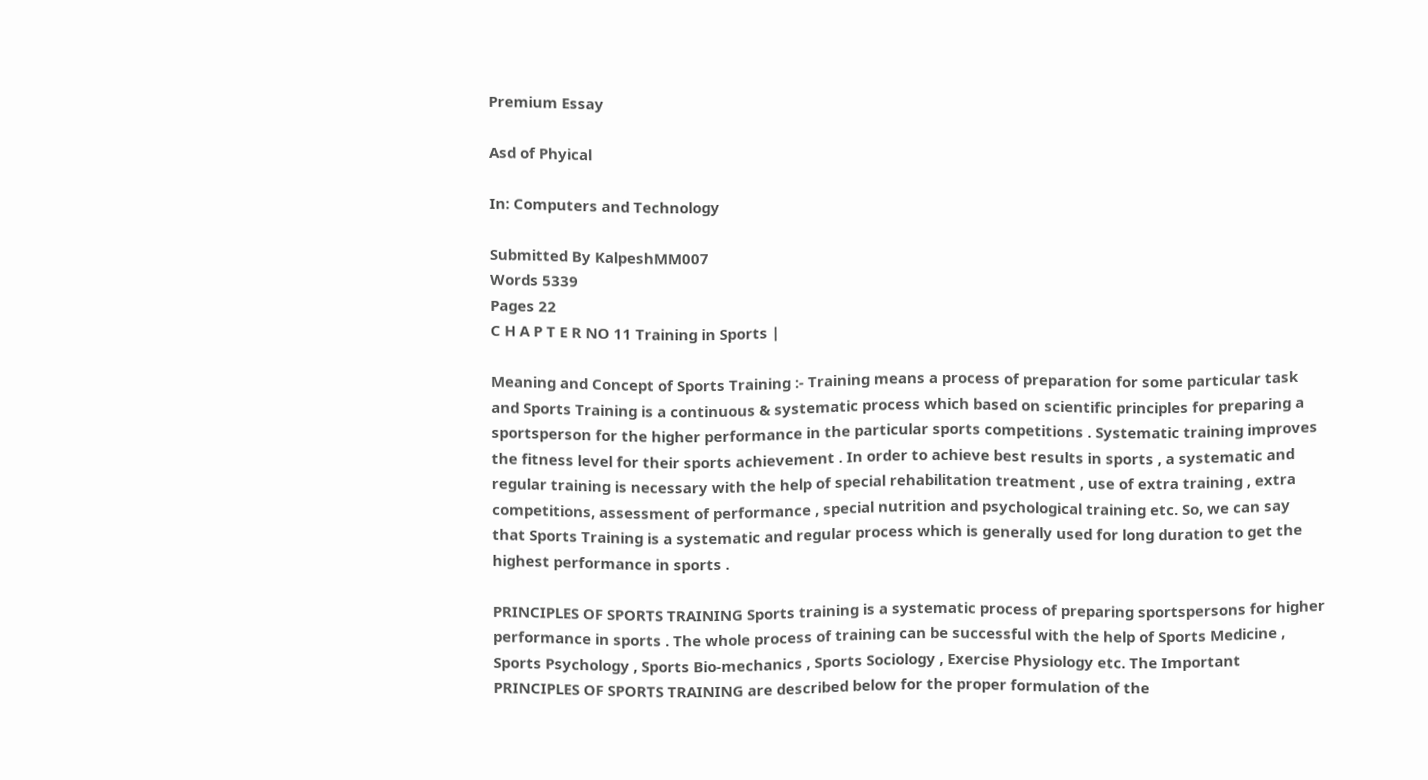Premium Essay

Asd of Phyical

In: Computers and Technology

Submitted By KalpeshMM007
Words 5339
Pages 22
C H A P T E R NO 11 Training in Sports |

Meaning and Concept of Sports Training :- Training means a process of preparation for some particular task and Sports Training is a continuous & systematic process which based on scientific principles for preparing a sportsperson for the higher performance in the particular sports competitions . Systematic training improves the fitness level for their sports achievement . In order to achieve best results in sports , a systematic and regular training is necessary with the help of special rehabilitation treatment , use of extra training , extra competitions, assessment of performance , special nutrition and psychological training etc. So, we can say that Sports Training is a systematic and regular process which is generally used for long duration to get the highest performance in sports .

PRINCIPLES OF SPORTS TRAINING Sports training is a systematic process of preparing sportspersons for higher performance in sports . The whole process of training can be successful with the help of Sports Medicine , Sports Psychology , Sports Bio-mechanics , Sports Sociology , Exercise Physiology etc. The Important PRINCIPLES OF SPORTS TRAINING are described below for the proper formulation of the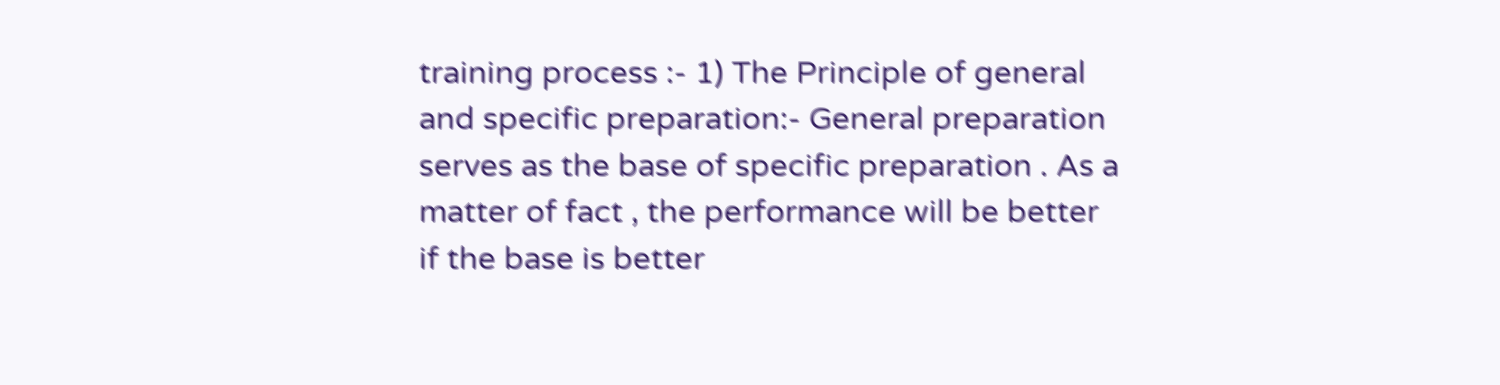training process :- 1) The Principle of general and specific preparation:- General preparation serves as the base of specific preparation . As a matter of fact , the performance will be better if the base is better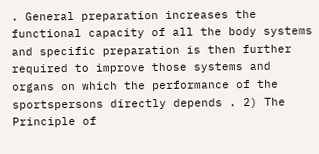. General preparation increases the functional capacity of all the body systems and specific preparation is then further required to improve those systems and organs on which the performance of the sportspersons directly depends . 2) The Principle of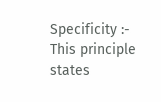Specificity :- This principle states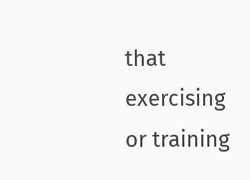that exercising or training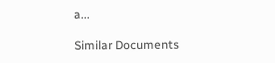a...

Similar Documents